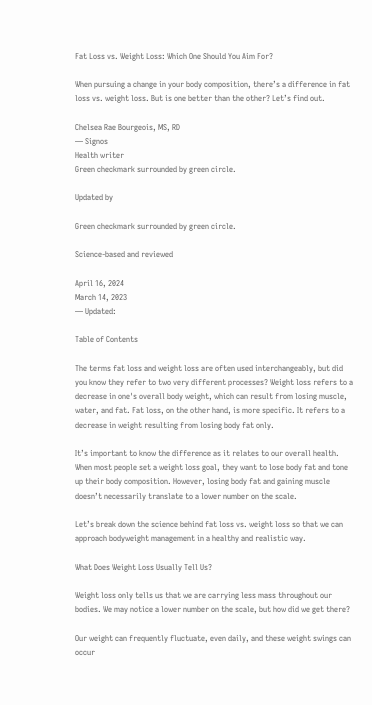Fat Loss vs. Weight Loss: Which One Should You Aim For?

When pursuing a change in your body composition, there’s a difference in fat loss vs. weight loss. But is one better than the other? Let’s find out.

Chelsea Rae Bourgeois, MS, RD
— Signos
Health writer
Green checkmark surrounded by green circle.

Updated by

Green checkmark surrounded by green circle.

Science-based and reviewed

April 16, 2024
March 14, 2023
— Updated:

Table of Contents

The terms fat loss and weight loss are often used interchangeably, but did you know they refer to two very different processes? Weight loss refers to a decrease in one's overall body weight, which can result from losing muscle, water, and fat. Fat loss, on the other hand, is more specific. It refers to a decrease in weight resulting from losing body fat only.

It’s important to know the difference as it relates to our overall health. When most people set a weight loss goal, they want to lose body fat and tone up their body composition. However, losing body fat and gaining muscle doesn’t necessarily translate to a lower number on the scale.

Let’s break down the science behind fat loss vs. weight loss so that we can approach bodyweight management in a healthy and realistic way.

What Does Weight Loss Usually Tell Us?

Weight loss only tells us that we are carrying less mass throughout our bodies. We may notice a lower number on the scale, but how did we get there?

Our weight can frequently fluctuate, even daily, and these weight swings can occur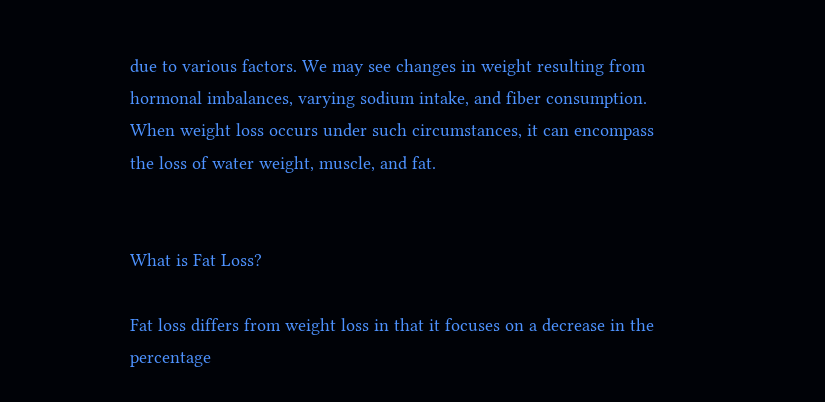due to various factors. We may see changes in weight resulting from hormonal imbalances, varying sodium intake, and fiber consumption. When weight loss occurs under such circumstances, it can encompass the loss of water weight, muscle, and fat.


What is Fat Loss?

Fat loss differs from weight loss in that it focuses on a decrease in the percentage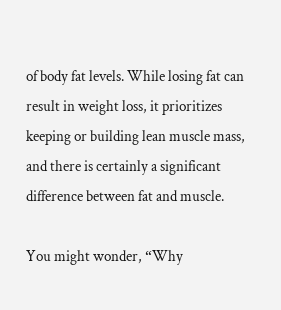of body fat levels. While losing fat can result in weight loss, it prioritizes keeping or building lean muscle mass, and there is certainly a significant difference between fat and muscle.

You might wonder, “Why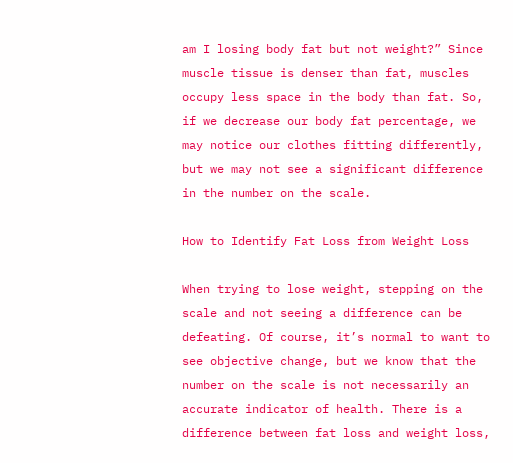am I losing body fat but not weight?” Since muscle tissue is denser than fat, muscles occupy less space in the body than fat. So, if we decrease our body fat percentage, we may notice our clothes fitting differently, but we may not see a significant difference in the number on the scale.

How to Identify Fat Loss from Weight Loss

When trying to lose weight, stepping on the scale and not seeing a difference can be defeating. Of course, it’s normal to want to see objective change, but we know that the number on the scale is not necessarily an accurate indicator of health. There is a difference between fat loss and weight loss,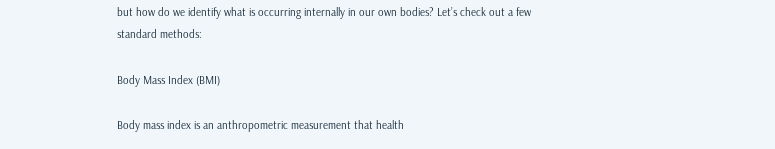but how do we identify what is occurring internally in our own bodies? Let’s check out a few standard methods:

Body Mass Index (BMI)

Body mass index is an anthropometric measurement that health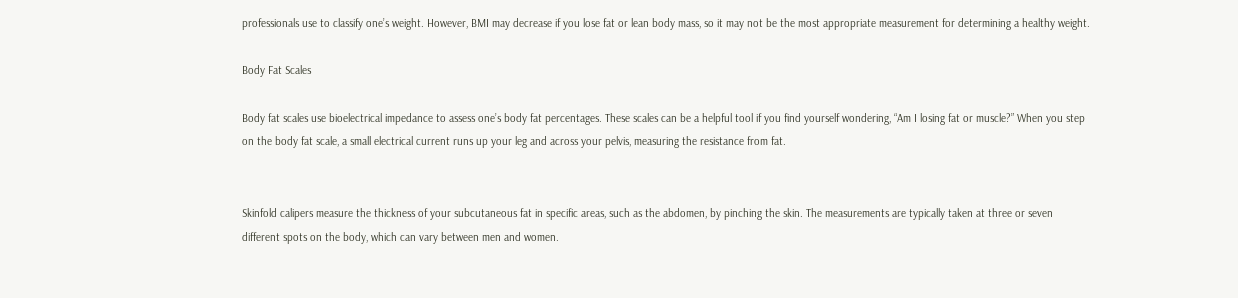professionals use to classify one’s weight. However, BMI may decrease if you lose fat or lean body mass, so it may not be the most appropriate measurement for determining a healthy weight.

Body Fat Scales

Body fat scales use bioelectrical impedance to assess one’s body fat percentages. These scales can be a helpful tool if you find yourself wondering, “Am I losing fat or muscle?” When you step on the body fat scale, a small electrical current runs up your leg and across your pelvis, measuring the resistance from fat.


Skinfold calipers measure the thickness of your subcutaneous fat in specific areas, such as the abdomen, by pinching the skin. The measurements are typically taken at three or seven different spots on the body, which can vary between men and women.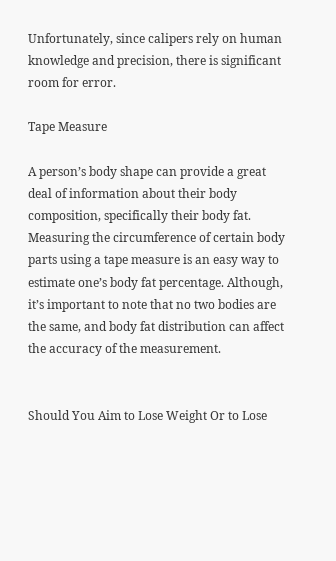Unfortunately, since calipers rely on human knowledge and precision, there is significant room for error.

Tape Measure

A person’s body shape can provide a great deal of information about their body composition, specifically their body fat. Measuring the circumference of certain body parts using a tape measure is an easy way to estimate one’s body fat percentage. Although, it’s important to note that no two bodies are the same, and body fat distribution can affect the accuracy of the measurement.


Should You Aim to Lose Weight Or to Lose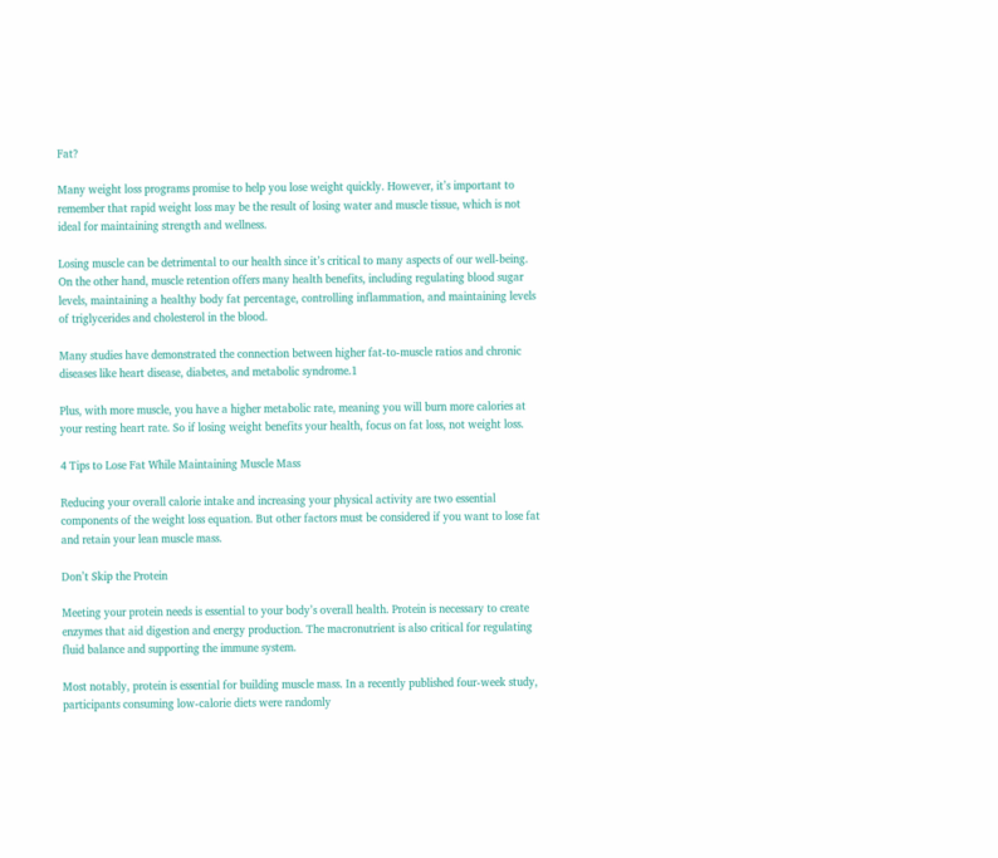Fat?

Many weight loss programs promise to help you lose weight quickly. However, it’s important to remember that rapid weight loss may be the result of losing water and muscle tissue, which is not ideal for maintaining strength and wellness.

Losing muscle can be detrimental to our health since it’s critical to many aspects of our well-being. On the other hand, muscle retention offers many health benefits, including regulating blood sugar levels, maintaining a healthy body fat percentage, controlling inflammation, and maintaining levels of triglycerides and cholesterol in the blood.

Many studies have demonstrated the connection between higher fat-to-muscle ratios and chronic diseases like heart disease, diabetes, and metabolic syndrome.1

Plus, with more muscle, you have a higher metabolic rate, meaning you will burn more calories at your resting heart rate. So if losing weight benefits your health, focus on fat loss, not weight loss.

4 Tips to Lose Fat While Maintaining Muscle Mass

Reducing your overall calorie intake and increasing your physical activity are two essential components of the weight loss equation. But other factors must be considered if you want to lose fat and retain your lean muscle mass.

Don’t Skip the Protein

Meeting your protein needs is essential to your body’s overall health. Protein is necessary to create enzymes that aid digestion and energy production. The macronutrient is also critical for regulating fluid balance and supporting the immune system.

Most notably, protein is essential for building muscle mass. In a recently published four-week study, participants consuming low-calorie diets were randomly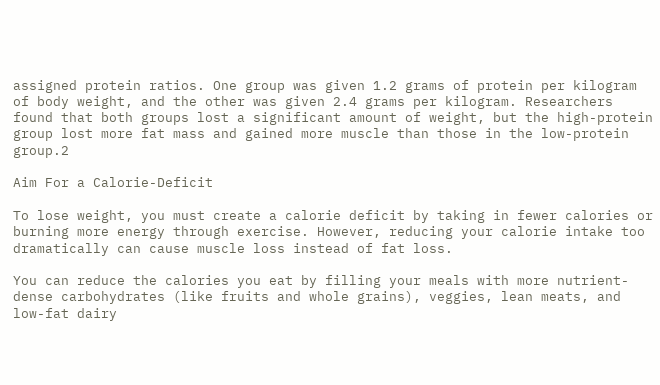assigned protein ratios. One group was given 1.2 grams of protein per kilogram of body weight, and the other was given 2.4 grams per kilogram. Researchers found that both groups lost a significant amount of weight, but the high-protein group lost more fat mass and gained more muscle than those in the low-protein group.2

Aim For a Calorie-Deficit

To lose weight, you must create a calorie deficit by taking in fewer calories or burning more energy through exercise. However, reducing your calorie intake too dramatically can cause muscle loss instead of fat loss.

You can reduce the calories you eat by filling your meals with more nutrient-dense carbohydrates (like fruits and whole grains), veggies, lean meats, and low-fat dairy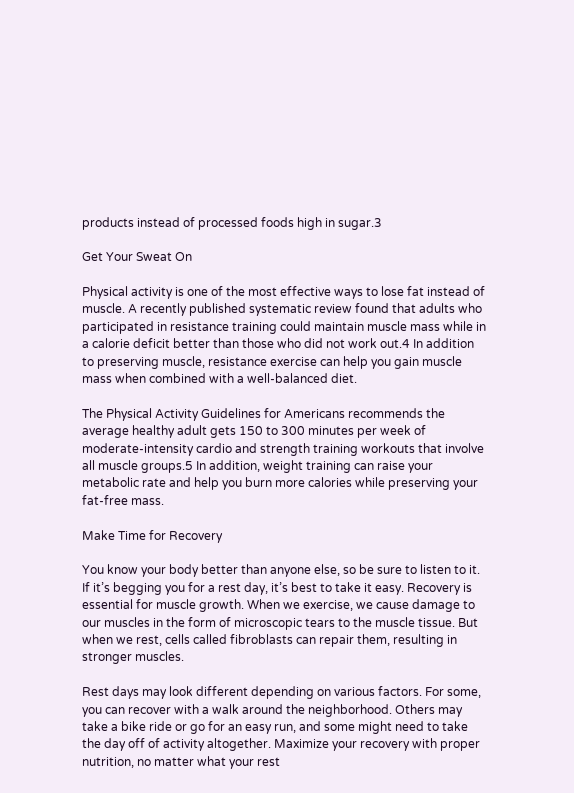products instead of processed foods high in sugar.3

Get Your Sweat On

Physical activity is one of the most effective ways to lose fat instead of muscle. A recently published systematic review found that adults who participated in resistance training could maintain muscle mass while in a calorie deficit better than those who did not work out.4 In addition to preserving muscle, resistance exercise can help you gain muscle mass when combined with a well-balanced diet.

The Physical Activity Guidelines for Americans recommends the average healthy adult gets 150 to 300 minutes per week of moderate-intensity cardio and strength training workouts that involve all muscle groups.5 In addition, weight training can raise your metabolic rate and help you burn more calories while preserving your fat-free mass.

Make Time for Recovery

You know your body better than anyone else, so be sure to listen to it. If it’s begging you for a rest day, it’s best to take it easy. Recovery is essential for muscle growth. When we exercise, we cause damage to our muscles in the form of microscopic tears to the muscle tissue. But when we rest, cells called fibroblasts can repair them, resulting in stronger muscles.

Rest days may look different depending on various factors. For some, you can recover with a walk around the neighborhood. Others may take a bike ride or go for an easy run, and some might need to take the day off of activity altogether. Maximize your recovery with proper nutrition, no matter what your rest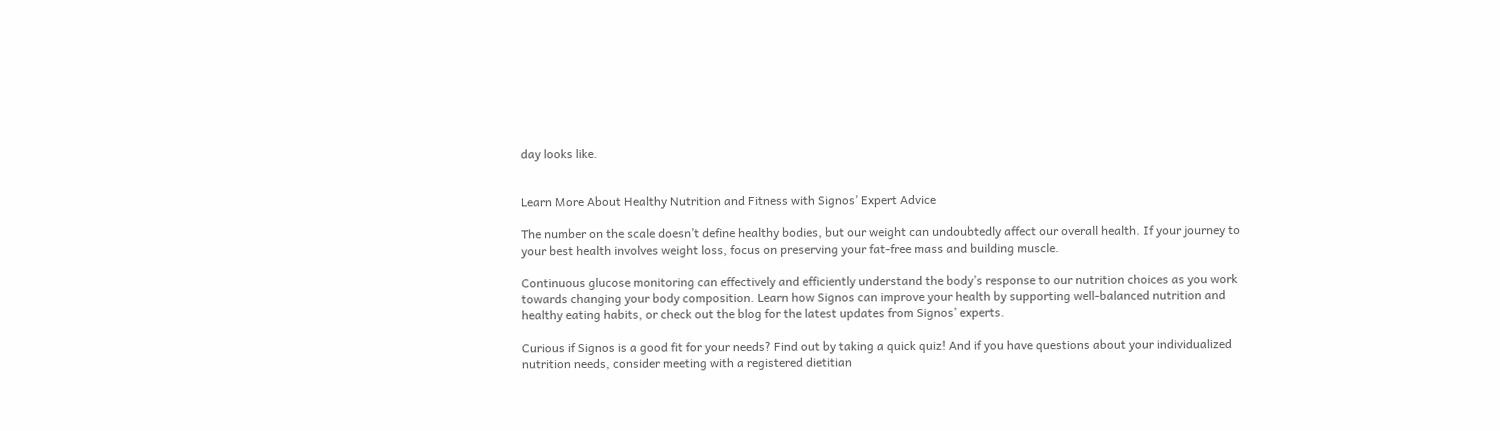day looks like.


Learn More About Healthy Nutrition and Fitness with Signos’ Expert Advice

The number on the scale doesn’t define healthy bodies, but our weight can undoubtedly affect our overall health. If your journey to your best health involves weight loss, focus on preserving your fat-free mass and building muscle.

Continuous glucose monitoring can effectively and efficiently understand the body’s response to our nutrition choices as you work towards changing your body composition. Learn how Signos can improve your health by supporting well-balanced nutrition and healthy eating habits, or check out the blog for the latest updates from Signos’ experts.

Curious if Signos is a good fit for your needs? Find out by taking a quick quiz! And if you have questions about your individualized nutrition needs, consider meeting with a registered dietitian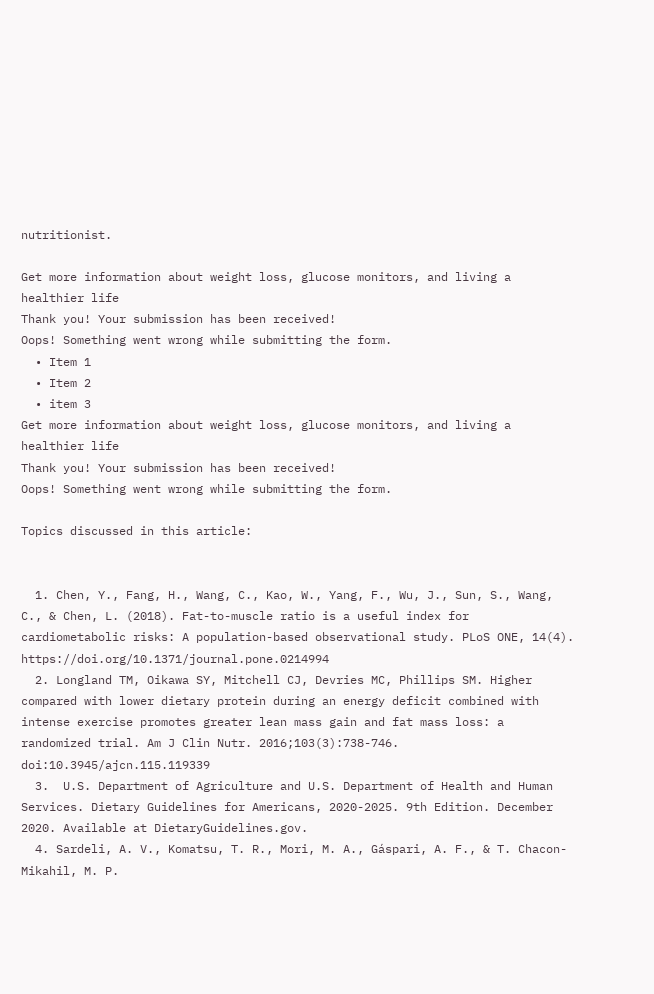nutritionist.

Get more information about weight loss, glucose monitors, and living a healthier life
Thank you! Your submission has been received!
Oops! Something went wrong while submitting the form.
  • Item 1
  • Item 2
  • item 3
Get more information about weight loss, glucose monitors, and living a healthier life
Thank you! Your submission has been received!
Oops! Something went wrong while submitting the form.

Topics discussed in this article:


  1. Chen, Y., Fang, H., Wang, C., Kao, W., Yang, F., Wu, J., Sun, S., Wang, C., & Chen, L. (2018). Fat-to-muscle ratio is a useful index for cardiometabolic risks: A population-based observational study. PLoS ONE, 14(4). https://doi.org/10.1371/journal.pone.0214994
  2. Longland TM, Oikawa SY, Mitchell CJ, Devries MC, Phillips SM. Higher compared with lower dietary protein during an energy deficit combined with intense exercise promotes greater lean mass gain and fat mass loss: a randomized trial. Am J Clin Nutr. 2016;103(3):738-746. doi:10.3945/ajcn.115.119339
  3.  U.S. Department of Agriculture and U.S. Department of Health and Human Services. Dietary Guidelines for Americans, 2020-2025. 9th Edition. December 2020. Available at DietaryGuidelines.gov.
  4. Sardeli, A. V., Komatsu, T. R., Mori, M. A., Gáspari, A. F., & T. Chacon-Mikahil, M. P.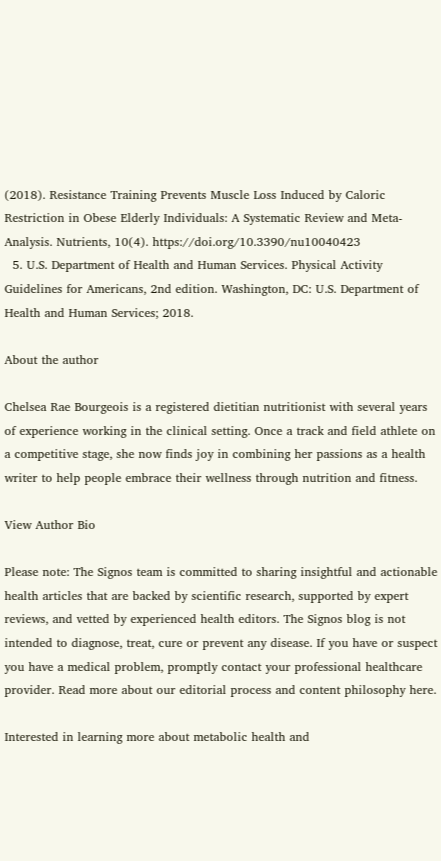(2018). Resistance Training Prevents Muscle Loss Induced by Caloric Restriction in Obese Elderly Individuals: A Systematic Review and Meta-Analysis. Nutrients, 10(4). https://doi.org/10.3390/nu10040423
  5. U.S. Department of Health and Human Services. Physical Activity Guidelines for Americans, 2nd edition. Washington, DC: U.S. Department of Health and Human Services; 2018.

About the author

Chelsea Rae Bourgeois is a registered dietitian nutritionist with several years of experience working in the clinical setting. Once a track and field athlete on a competitive stage, she now finds joy in combining her passions as a health writer to help people embrace their wellness through nutrition and fitness.

View Author Bio

Please note: The Signos team is committed to sharing insightful and actionable health articles that are backed by scientific research, supported by expert reviews, and vetted by experienced health editors. The Signos blog is not intended to diagnose, treat, cure or prevent any disease. If you have or suspect you have a medical problem, promptly contact your professional healthcare provider. Read more about our editorial process and content philosophy here.

Interested in learning more about metabolic health and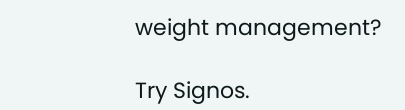weight management?

Try Signos.